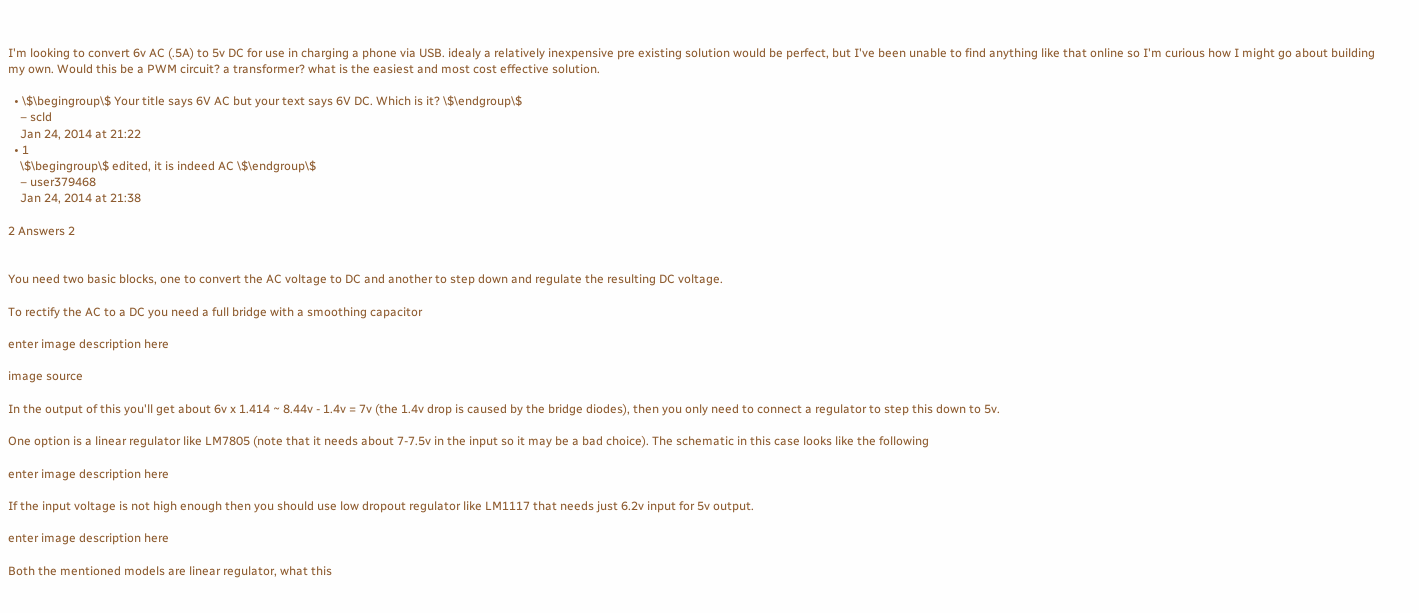I'm looking to convert 6v AC (.5A) to 5v DC for use in charging a phone via USB. idealy a relatively inexpensive pre existing solution would be perfect, but I've been unable to find anything like that online so I'm curious how I might go about building my own. Would this be a PWM circuit? a transformer? what is the easiest and most cost effective solution.

  • \$\begingroup\$ Your title says 6V AC but your text says 6V DC. Which is it? \$\endgroup\$
    – scld
    Jan 24, 2014 at 21:22
  • 1
    \$\begingroup\$ edited, it is indeed AC \$\endgroup\$
    – user379468
    Jan 24, 2014 at 21:38

2 Answers 2


You need two basic blocks, one to convert the AC voltage to DC and another to step down and regulate the resulting DC voltage.

To rectify the AC to a DC you need a full bridge with a smoothing capacitor

enter image description here

image source

In the output of this you'll get about 6v x 1.414 ~ 8.44v - 1.4v = 7v (the 1.4v drop is caused by the bridge diodes), then you only need to connect a regulator to step this down to 5v.

One option is a linear regulator like LM7805 (note that it needs about 7-7.5v in the input so it may be a bad choice). The schematic in this case looks like the following

enter image description here

If the input voltage is not high enough then you should use low dropout regulator like LM1117 that needs just 6.2v input for 5v output.

enter image description here

Both the mentioned models are linear regulator, what this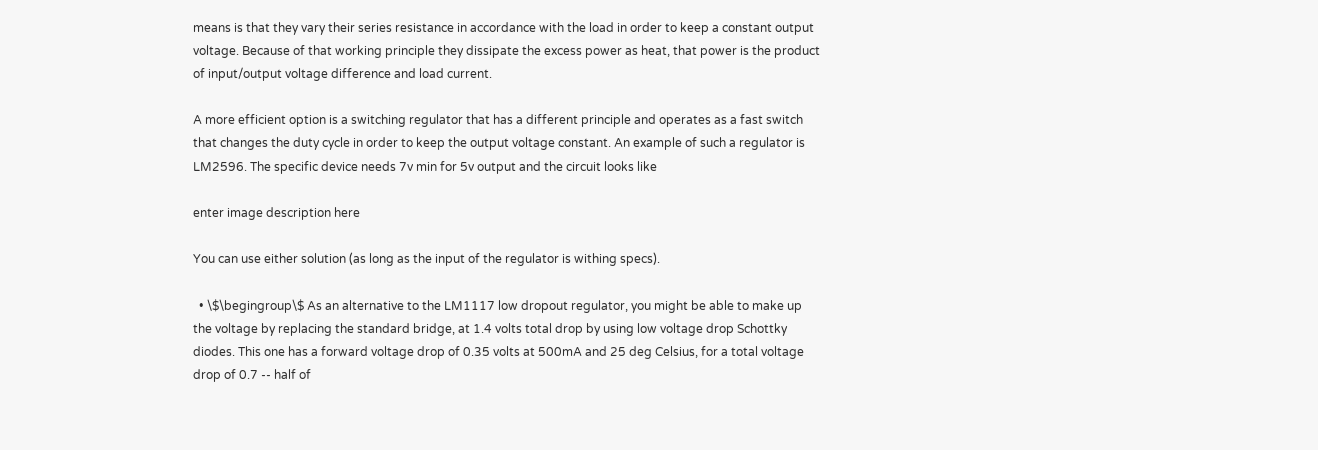means is that they vary their series resistance in accordance with the load in order to keep a constant output voltage. Because of that working principle they dissipate the excess power as heat, that power is the product of input/output voltage difference and load current.

A more efficient option is a switching regulator that has a different principle and operates as a fast switch that changes the duty cycle in order to keep the output voltage constant. An example of such a regulator is LM2596. The specific device needs 7v min for 5v output and the circuit looks like

enter image description here

You can use either solution (as long as the input of the regulator is withing specs).

  • \$\begingroup\$ As an alternative to the LM1117 low dropout regulator, you might be able to make up the voltage by replacing the standard bridge, at 1.4 volts total drop by using low voltage drop Schottky diodes. This one has a forward voltage drop of 0.35 volts at 500mA and 25 deg Celsius, for a total voltage drop of 0.7 -- half of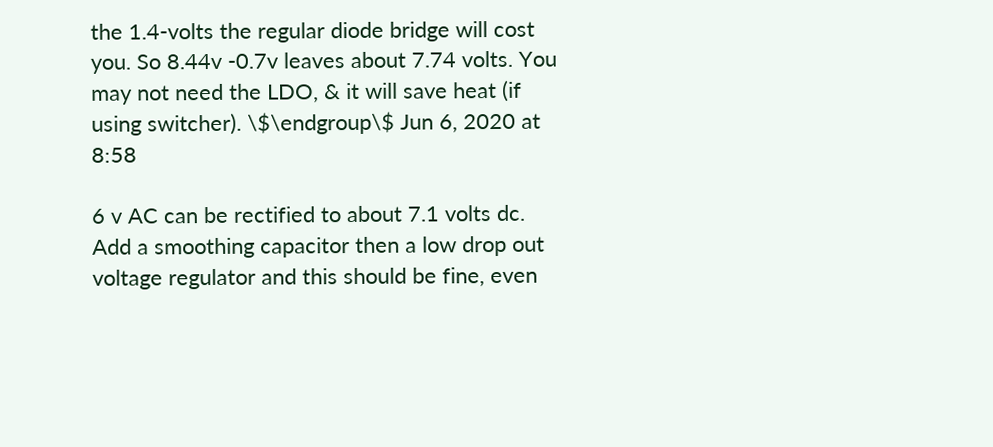the 1.4-volts the regular diode bridge will cost you. So 8.44v -0.7v leaves about 7.74 volts. You may not need the LDO, & it will save heat (if using switcher). \$\endgroup\$ Jun 6, 2020 at 8:58

6 v AC can be rectified to about 7.1 volts dc. Add a smoothing capacitor then a low drop out voltage regulator and this should be fine, even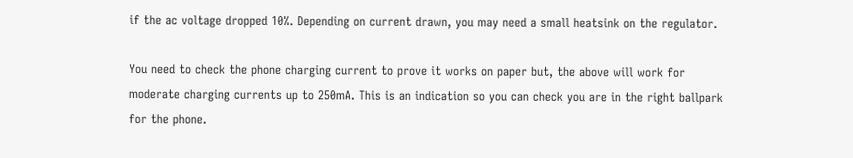if the ac voltage dropped 10%. Depending on current drawn, you may need a small heatsink on the regulator.

You need to check the phone charging current to prove it works on paper but, the above will work for moderate charging currents up to 250mA. This is an indication so you can check you are in the right ballpark for the phone.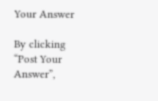Your Answer

By clicking “Post Your Answer”,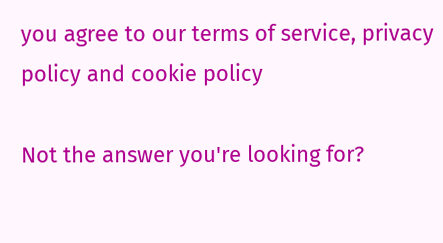you agree to our terms of service, privacy policy and cookie policy

Not the answer you're looking for?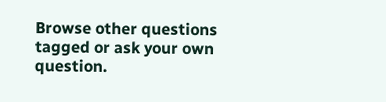Browse other questions tagged or ask your own question.